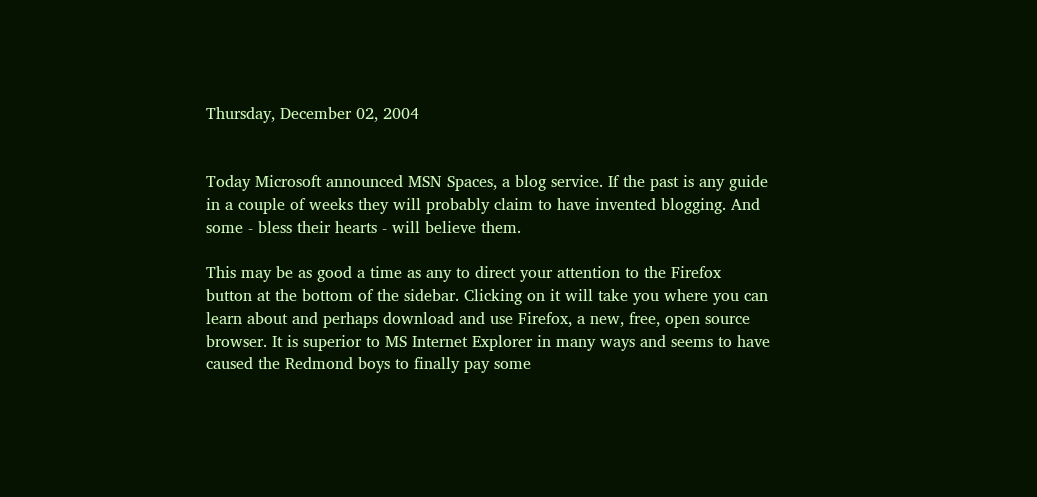Thursday, December 02, 2004


Today Microsoft announced MSN Spaces, a blog service. If the past is any guide in a couple of weeks they will probably claim to have invented blogging. And some - bless their hearts - will believe them.

This may be as good a time as any to direct your attention to the Firefox button at the bottom of the sidebar. Clicking on it will take you where you can learn about and perhaps download and use Firefox, a new, free, open source browser. It is superior to MS Internet Explorer in many ways and seems to have caused the Redmond boys to finally pay some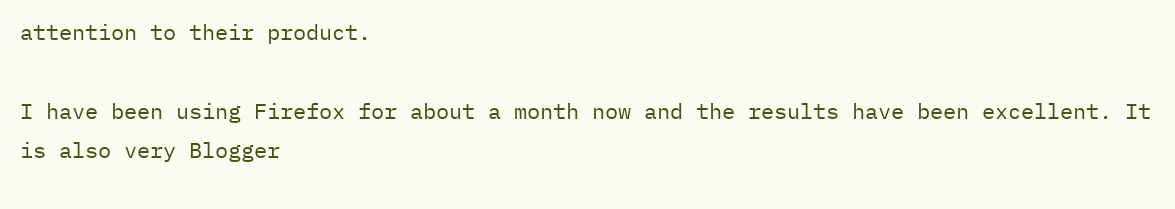attention to their product.

I have been using Firefox for about a month now and the results have been excellent. It is also very Blogger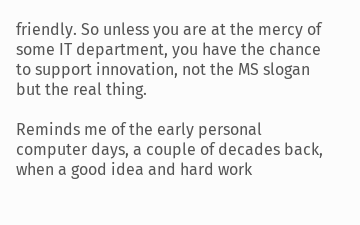friendly. So unless you are at the mercy of some IT department, you have the chance to support innovation, not the MS slogan but the real thing.

Reminds me of the early personal computer days, a couple of decades back, when a good idea and hard work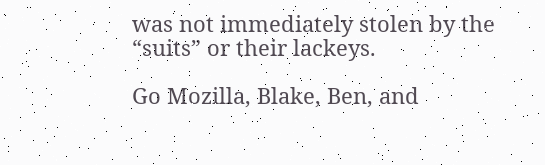was not immediately stolen by the “suits” or their lackeys.

Go Mozilla, Blake, Ben, and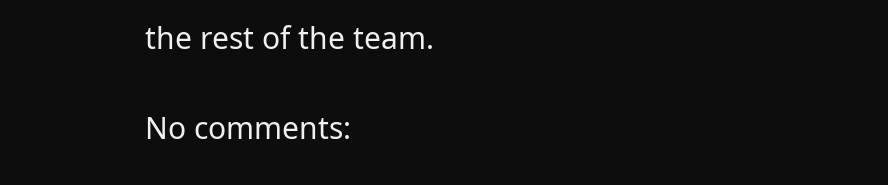the rest of the team.

No comments: